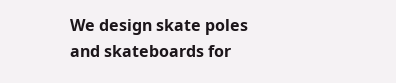We design skate poles and skateboards for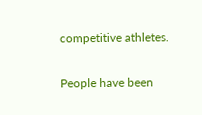competitive athletes.

People have been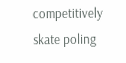competitively skate poling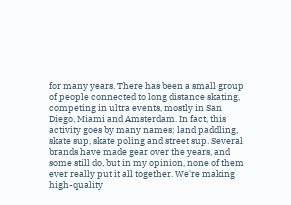for many years. There has been a small group of people connected to long distance skating, competing in ultra events, mostly in San Diego, Miami and Amsterdam. In fact, this activity goes by many names; land paddling, skate sup, skate poling and street sup. Several brands have made gear over the years, and some still do, but in my opinion, none of them ever really put it all together. We're making high-quality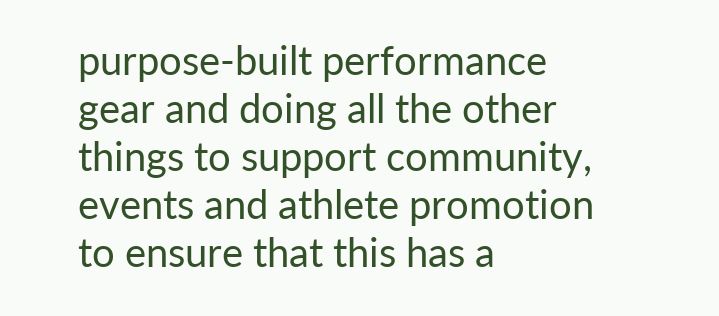purpose-built performance gear and doing all the other things to support community, events and athlete promotion to ensure that this has a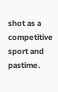shot as a competitive sport and pastime.